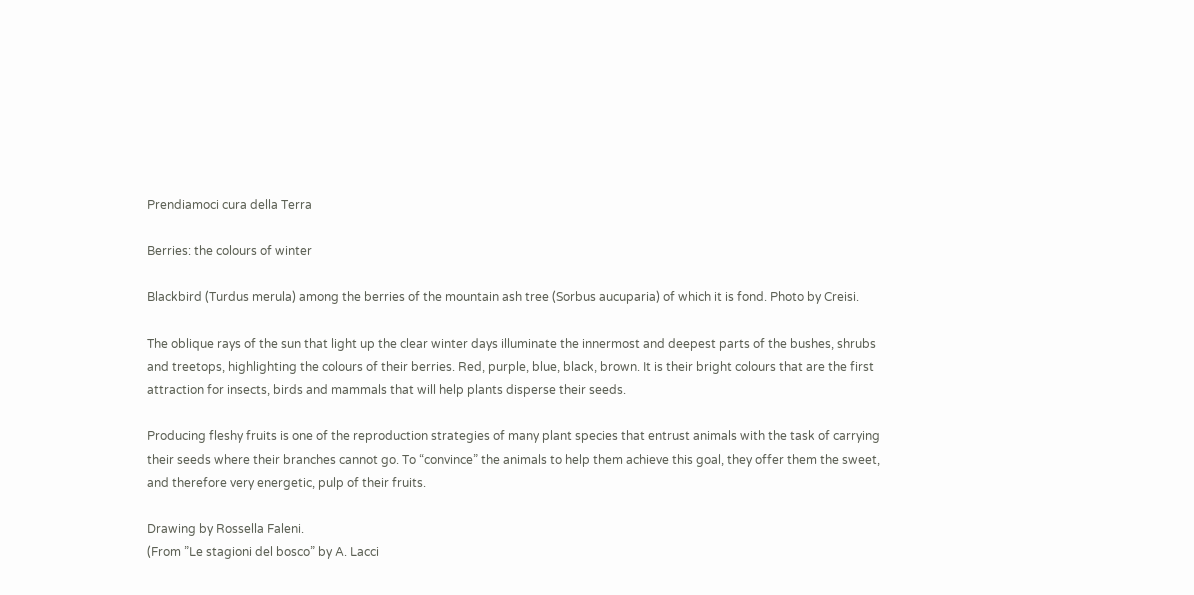Prendiamoci cura della Terra

Berries: the colours of winter

Blackbird (Turdus merula) among the berries of the mountain ash tree (Sorbus aucuparia) of which it is fond. Photo by Creisi.

The oblique rays of the sun that light up the clear winter days illuminate the innermost and deepest parts of the bushes, shrubs and treetops, highlighting the colours of their berries. Red, purple, blue, black, brown. It is their bright colours that are the first attraction for insects, birds and mammals that will help plants disperse their seeds.

Producing fleshy fruits is one of the reproduction strategies of many plant species that entrust animals with the task of carrying their seeds where their branches cannot go. To “convince” the animals to help them achieve this goal, they offer them the sweet, and therefore very energetic, pulp of their fruits.

Drawing by Rossella Faleni.
(From ”Le stagioni del bosco” by A. Lacci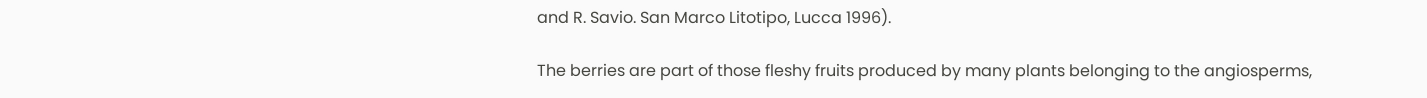and R. Savio. San Marco Litotipo, Lucca 1996).

The berries are part of those fleshy fruits produced by many plants belonging to the angiosperms,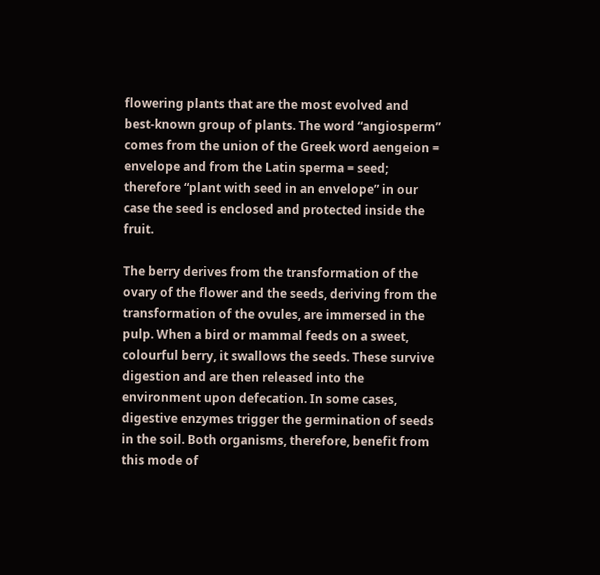flowering plants that are the most evolved and best-known group of plants. The word “angiosperm” comes from the union of the Greek word aengeion = envelope and from the Latin sperma = seed; therefore “plant with seed in an envelope” in our case the seed is enclosed and protected inside the fruit.

The berry derives from the transformation of the ovary of the flower and the seeds, deriving from the transformation of the ovules, are immersed in the pulp. When a bird or mammal feeds on a sweet, colourful berry, it swallows the seeds. These survive digestion and are then released into the environment upon defecation. In some cases, digestive enzymes trigger the germination of seeds in the soil. Both organisms, therefore, benefit from this mode of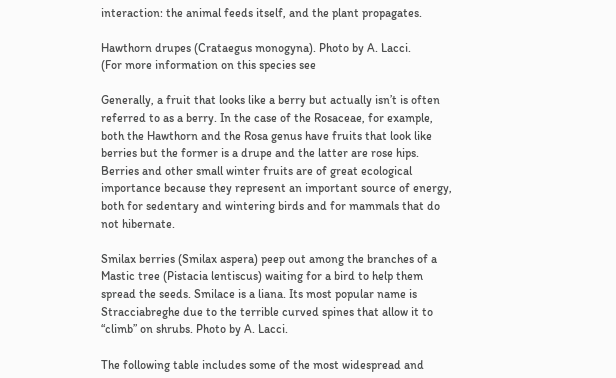interaction: the animal feeds itself, and the plant propagates.

Hawthorn drupes (Crataegus monogyna). Photo by A. Lacci.
(For more information on this species see

Generally, a fruit that looks like a berry but actually isn’t is often referred to as a berry. In the case of the Rosaceae, for example, both the Hawthorn and the Rosa genus have fruits that look like berries but the former is a drupe and the latter are rose hips.
Berries and other small winter fruits are of great ecological importance because they represent an important source of energy, both for sedentary and wintering birds and for mammals that do not hibernate.

Smilax berries (Smilax aspera) peep out among the branches of a Mastic tree (Pistacia lentiscus) waiting for a bird to help them spread the seeds. Smilace is a liana. Its most popular name is Stracciabreghe due to the terrible curved spines that allow it to “climb” on shrubs. Photo by A. Lacci.

The following table includes some of the most widespread and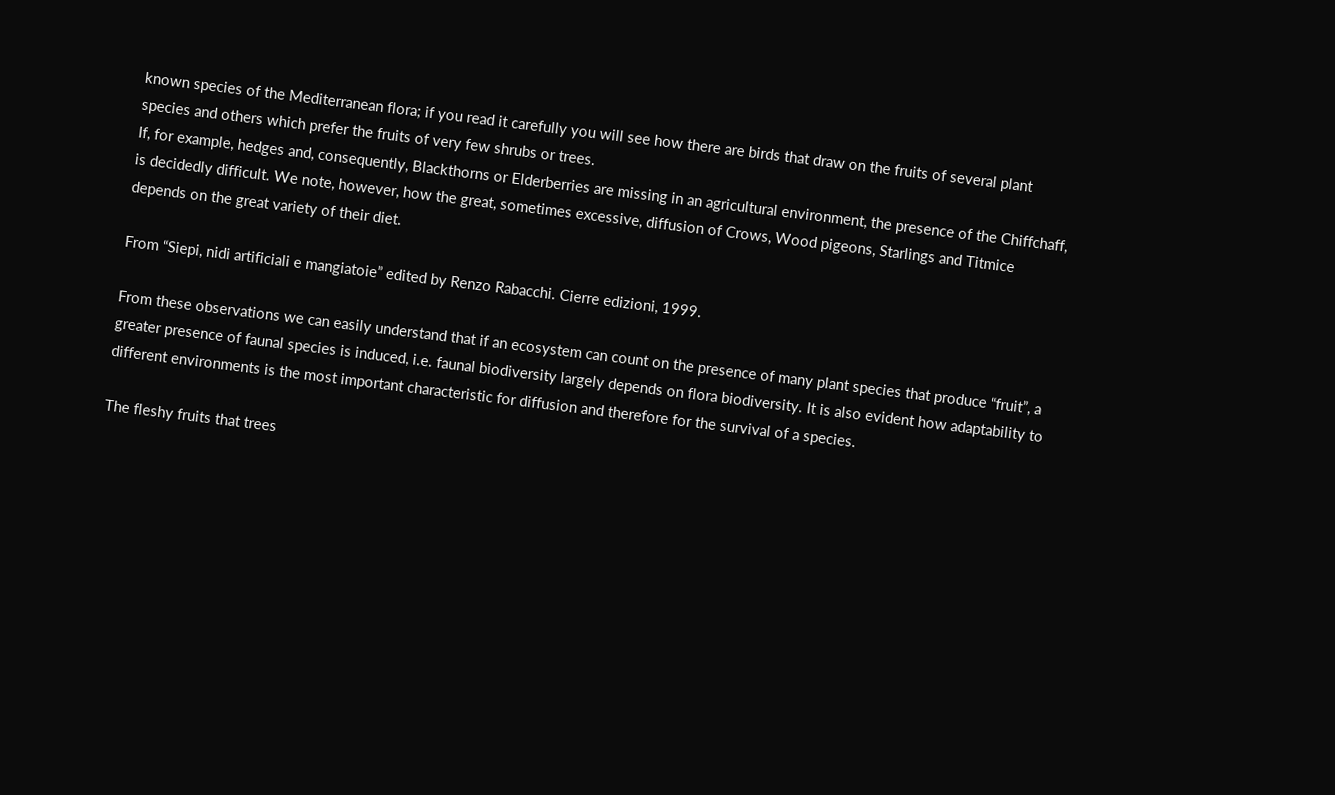known species of the Mediterranean flora; if you read it carefully you will see how there are birds that draw on the fruits of several plant species and others which prefer the fruits of very few shrubs or trees.
If, for example, hedges and, consequently, Blackthorns or Elderberries are missing in an agricultural environment, the presence of the Chiffchaff, is decidedly difficult. We note, however, how the great, sometimes excessive, diffusion of Crows, Wood pigeons, Starlings and Titmice depends on the great variety of their diet.

From “Siepi, nidi artificiali e mangiatoie” edited by Renzo Rabacchi. Cierre edizioni, 1999.

From these observations we can easily understand that if an ecosystem can count on the presence of many plant species that produce “fruit”, a greater presence of faunal species is induced, i.e. faunal biodiversity largely depends on flora biodiversity. It is also evident how adaptability to different environments is the most important characteristic for diffusion and therefore for the survival of a species.

The fleshy fruits that trees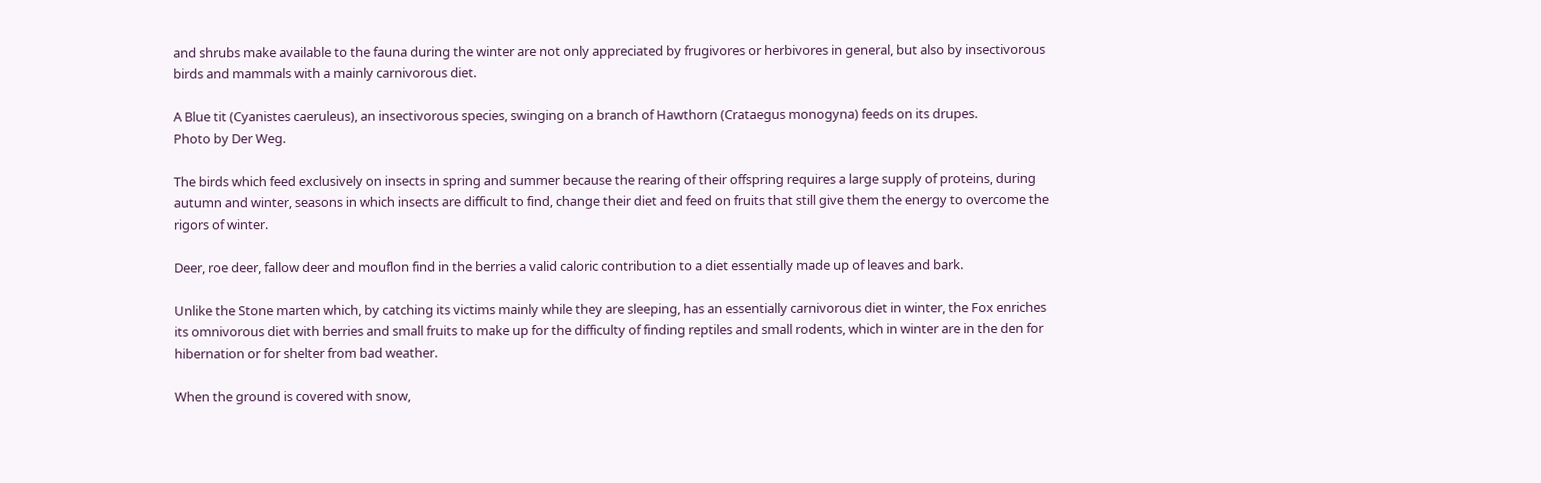and shrubs make available to the fauna during the winter are not only appreciated by frugivores or herbivores in general, but also by insectivorous birds and mammals with a mainly carnivorous diet.

A Blue tit (Cyanistes caeruleus), an insectivorous species, swinging on a branch of Hawthorn (Crataegus monogyna) feeds on its drupes.
Photo by Der Weg.

The birds which feed exclusively on insects in spring and summer because the rearing of their offspring requires a large supply of proteins, during autumn and winter, seasons in which insects are difficult to find, change their diet and feed on fruits that still give them the energy to overcome the rigors of winter.

Deer, roe deer, fallow deer and mouflon find in the berries a valid caloric contribution to a diet essentially made up of leaves and bark.

Unlike the Stone marten which, by catching its victims mainly while they are sleeping, has an essentially carnivorous diet in winter, the Fox enriches its omnivorous diet with berries and small fruits to make up for the difficulty of finding reptiles and small rodents, which in winter are in the den for hibernation or for shelter from bad weather.

When the ground is covered with snow,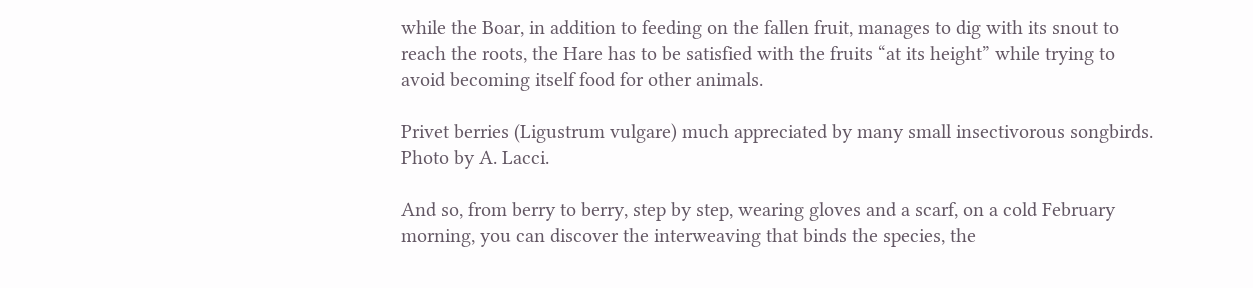while the Boar, in addition to feeding on the fallen fruit, manages to dig with its snout to reach the roots, the Hare has to be satisfied with the fruits “at its height” while trying to avoid becoming itself food for other animals.

Privet berries (Ligustrum vulgare) much appreciated by many small insectivorous songbirds. Photo by A. Lacci.

And so, from berry to berry, step by step, wearing gloves and a scarf, on a cold February morning, you can discover the interweaving that binds the species, the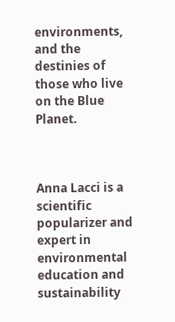environments, and the destinies of those who live on the Blue Planet.



Anna Lacci is a scientific popularizer and expert in environmental education and sustainability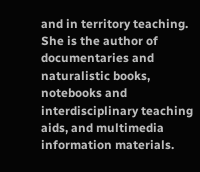and in territory teaching. She is the author of documentaries and naturalistic books, notebooks and interdisciplinary teaching aids, and multimedia information materials.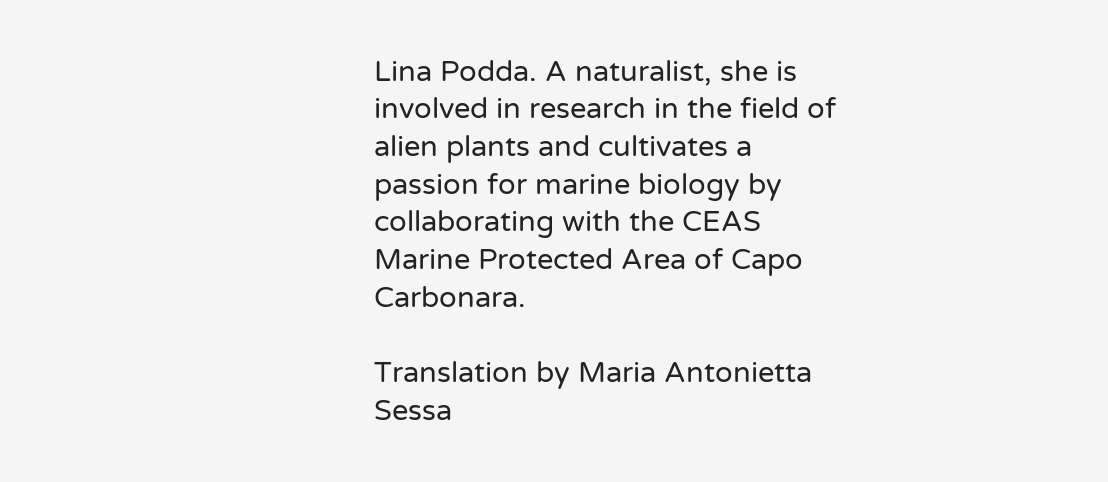Lina Podda. A naturalist, she is involved in research in the field of alien plants and cultivates a passion for marine biology by collaborating with the CEAS Marine Protected Area of Capo Carbonara.

Translation by Maria Antonietta Sessa